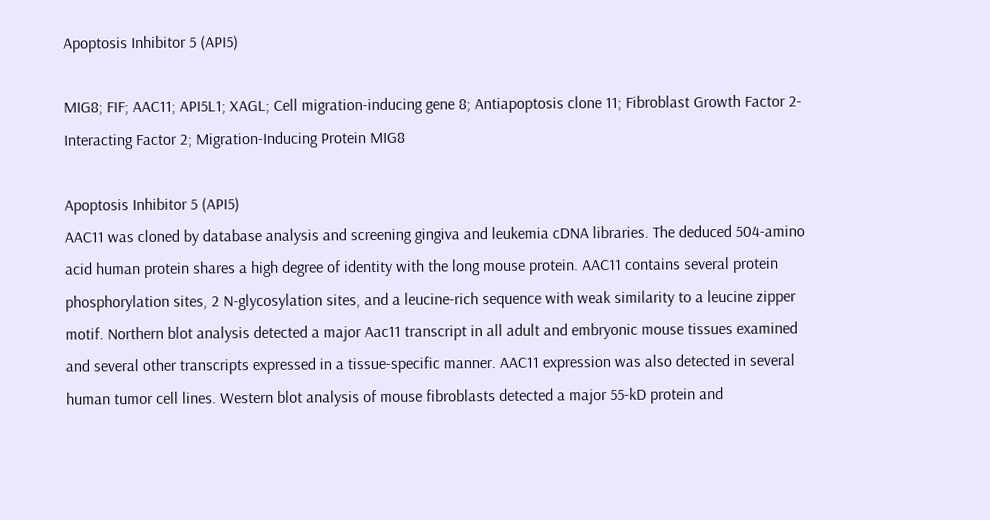Apoptosis Inhibitor 5 (API5)

MIG8; FIF; AAC11; API5L1; XAGL; Cell migration-inducing gene 8; Antiapoptosis clone 11; Fibroblast Growth Factor 2-Interacting Factor 2; Migration-Inducing Protein MIG8

Apoptosis Inhibitor 5 (API5)
AAC11 was cloned by database analysis and screening gingiva and leukemia cDNA libraries. The deduced 504-amino acid human protein shares a high degree of identity with the long mouse protein. AAC11 contains several protein phosphorylation sites, 2 N-glycosylation sites, and a leucine-rich sequence with weak similarity to a leucine zipper motif. Northern blot analysis detected a major Aac11 transcript in all adult and embryonic mouse tissues examined and several other transcripts expressed in a tissue-specific manner. AAC11 expression was also detected in several human tumor cell lines. Western blot analysis of mouse fibroblasts detected a major 55-kD protein and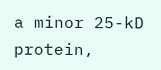a minor 25-kD protein,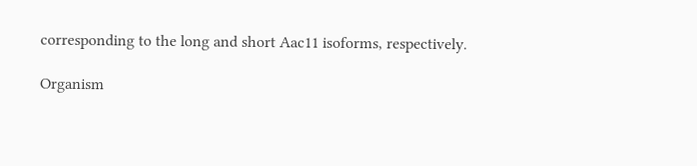corresponding to the long and short Aac11 isoforms, respectively.

Organism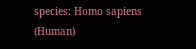species: Homo sapiens (Human)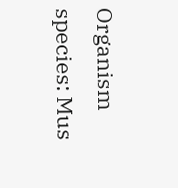Organism species: Mus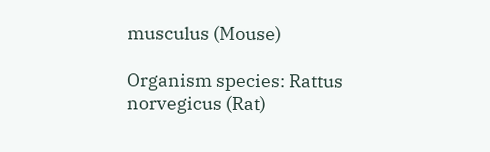musculus (Mouse)

Organism species: Rattus norvegicus (Rat)